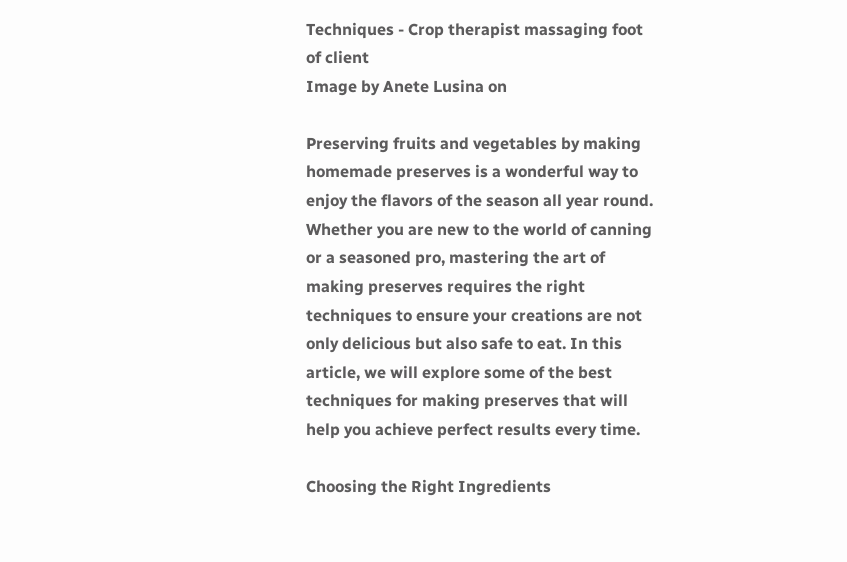Techniques - Crop therapist massaging foot of client
Image by Anete Lusina on

Preserving fruits and vegetables by making homemade preserves is a wonderful way to enjoy the flavors of the season all year round. Whether you are new to the world of canning or a seasoned pro, mastering the art of making preserves requires the right techniques to ensure your creations are not only delicious but also safe to eat. In this article, we will explore some of the best techniques for making preserves that will help you achieve perfect results every time.

Choosing the Right Ingredients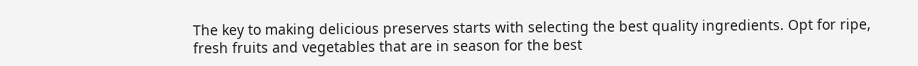The key to making delicious preserves starts with selecting the best quality ingredients. Opt for ripe, fresh fruits and vegetables that are in season for the best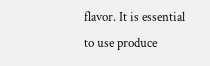flavor. It is essential to use produce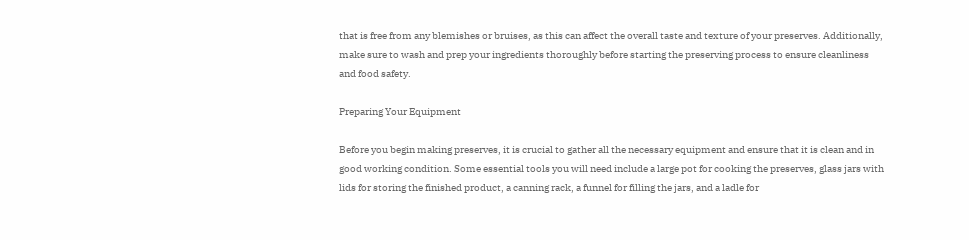that is free from any blemishes or bruises, as this can affect the overall taste and texture of your preserves. Additionally, make sure to wash and prep your ingredients thoroughly before starting the preserving process to ensure cleanliness and food safety.

Preparing Your Equipment

Before you begin making preserves, it is crucial to gather all the necessary equipment and ensure that it is clean and in good working condition. Some essential tools you will need include a large pot for cooking the preserves, glass jars with lids for storing the finished product, a canning rack, a funnel for filling the jars, and a ladle for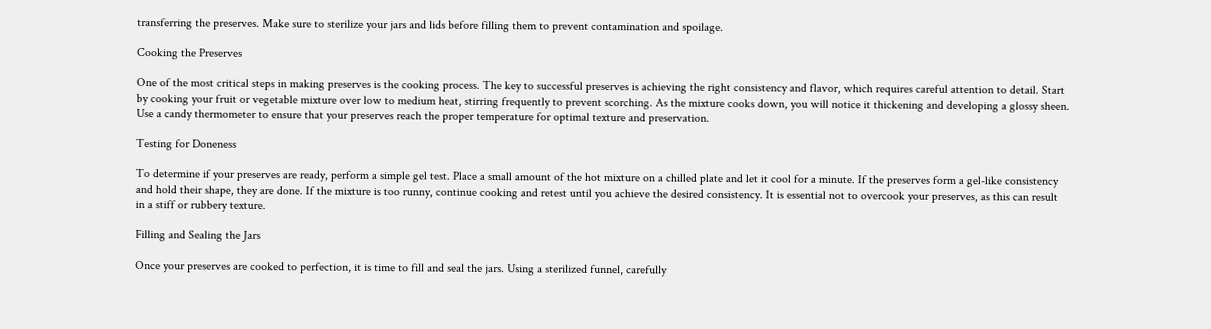transferring the preserves. Make sure to sterilize your jars and lids before filling them to prevent contamination and spoilage.

Cooking the Preserves

One of the most critical steps in making preserves is the cooking process. The key to successful preserves is achieving the right consistency and flavor, which requires careful attention to detail. Start by cooking your fruit or vegetable mixture over low to medium heat, stirring frequently to prevent scorching. As the mixture cooks down, you will notice it thickening and developing a glossy sheen. Use a candy thermometer to ensure that your preserves reach the proper temperature for optimal texture and preservation.

Testing for Doneness

To determine if your preserves are ready, perform a simple gel test. Place a small amount of the hot mixture on a chilled plate and let it cool for a minute. If the preserves form a gel-like consistency and hold their shape, they are done. If the mixture is too runny, continue cooking and retest until you achieve the desired consistency. It is essential not to overcook your preserves, as this can result in a stiff or rubbery texture.

Filling and Sealing the Jars

Once your preserves are cooked to perfection, it is time to fill and seal the jars. Using a sterilized funnel, carefully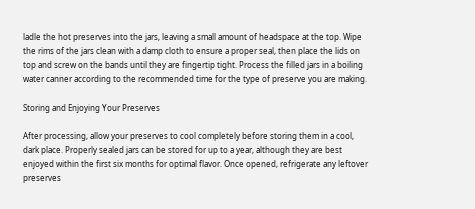ladle the hot preserves into the jars, leaving a small amount of headspace at the top. Wipe the rims of the jars clean with a damp cloth to ensure a proper seal, then place the lids on top and screw on the bands until they are fingertip tight. Process the filled jars in a boiling water canner according to the recommended time for the type of preserve you are making.

Storing and Enjoying Your Preserves

After processing, allow your preserves to cool completely before storing them in a cool, dark place. Properly sealed jars can be stored for up to a year, although they are best enjoyed within the first six months for optimal flavor. Once opened, refrigerate any leftover preserves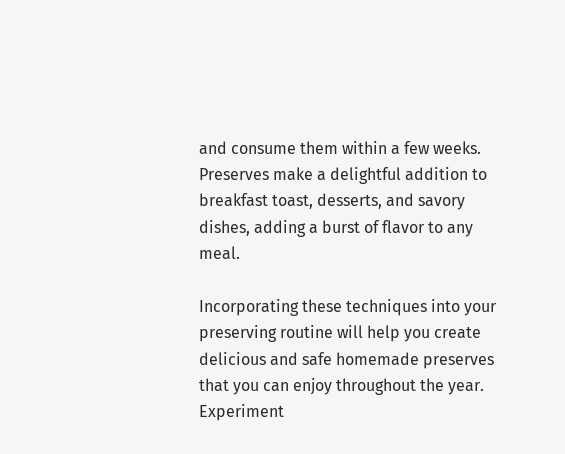and consume them within a few weeks. Preserves make a delightful addition to breakfast toast, desserts, and savory dishes, adding a burst of flavor to any meal.

Incorporating these techniques into your preserving routine will help you create delicious and safe homemade preserves that you can enjoy throughout the year. Experiment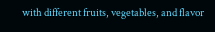with different fruits, vegetables, and flavor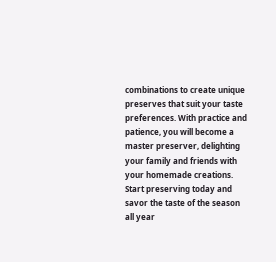combinations to create unique preserves that suit your taste preferences. With practice and patience, you will become a master preserver, delighting your family and friends with your homemade creations. Start preserving today and savor the taste of the season all year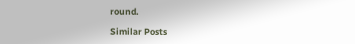round.

Similar Posts